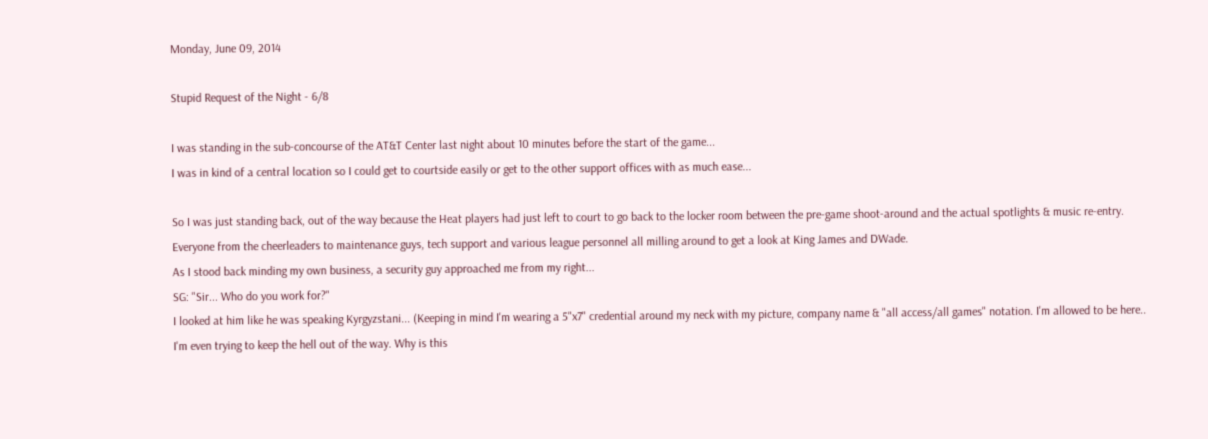Monday, June 09, 2014

Stupid Request of the Night - 6/8

I was standing in the sub-concourse of the AT&T Center last night about 10 minutes before the start of the game...
I was in kind of a central location so I could get to courtside easily or get to the other support offices with as much ease...

So I was just standing back, out of the way because the Heat players had just left to court to go back to the locker room between the pre-game shoot-around and the actual spotlights & music re-entry. Everyone from the cheerleaders to maintenance guys, tech support and various league personnel all milling around to get a look at King James and DWade.
As I stood back minding my own business, a security guy approached me from my right...
SG: "Sir... Who do you work for?"
I looked at him like he was speaking Kyrgyzstani... (Keeping in mind I'm wearing a 5"x7" credential around my neck with my picture, company name & "all access/all games" notation. I'm allowed to be here.. I'm even trying to keep the hell out of the way. Why is this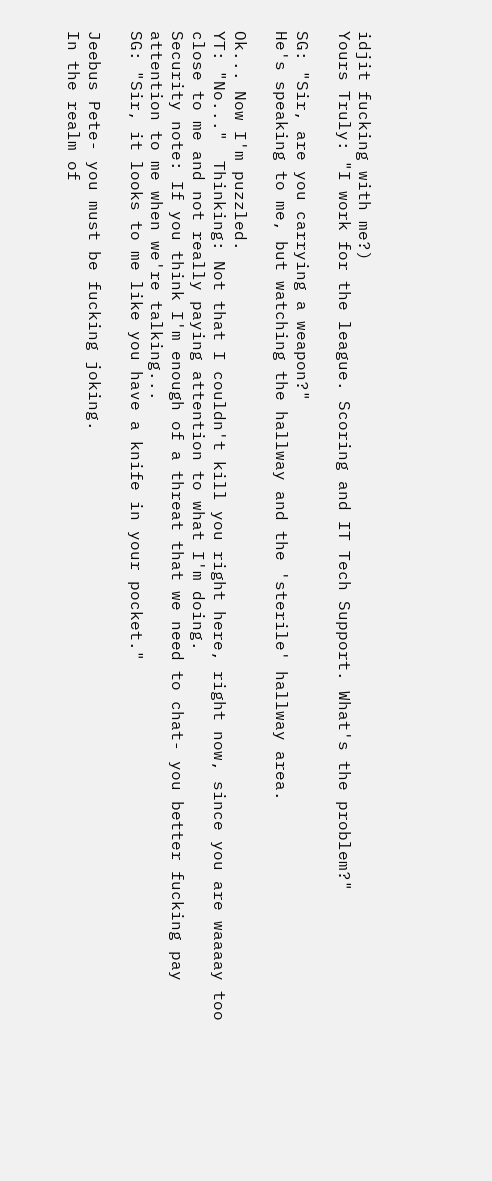idjit fucking with me?)
Yours Truly: "I work for the league. Scoring and IT Tech Support. What's the problem?"

SG: "Sir, are you carrying a weapon?"
He's speaking to me, but watching the hallway and the 'sterile' hallway area.

Ok... Now I'm puzzled.
YT: "No..."  Thinking: Not that I couldn't kill you right here, right now, since you are waaaay too close to me and not really paying attention to what I'm doing.
Security note: If you think I'm enough of a threat that we need to chat- you better fucking pay attention to me when we're talking...
SG: "Sir, it looks to me like you have a knife in your pocket."

Jeebus Pete- you must be fucking joking.
In the realm of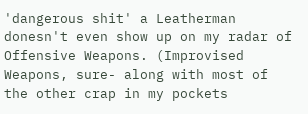'dangerous shit' a Leatherman donesn't even show up on my radar of Offensive Weapons. (Improvised Weapons, sure- along with most of the other crap in my pockets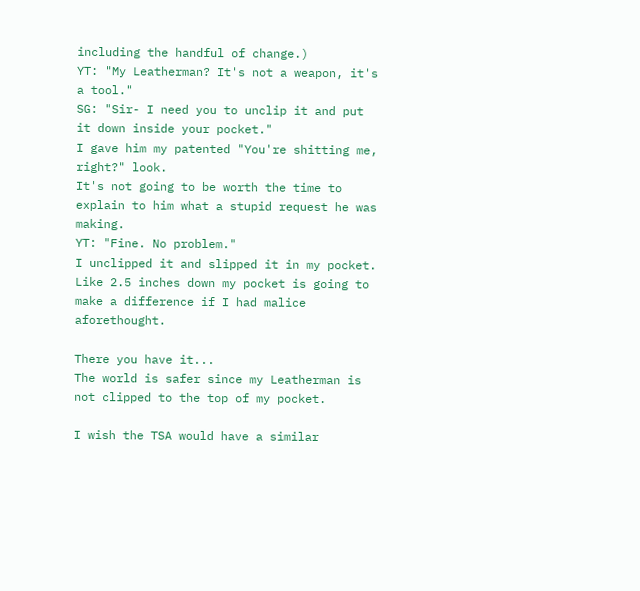including the handful of change.)
YT: "My Leatherman? It's not a weapon, it's a tool."
SG: "Sir- I need you to unclip it and put it down inside your pocket."
I gave him my patented "You're shitting me, right?" look.
It's not going to be worth the time to explain to him what a stupid request he was making.
YT: "Fine. No problem."
I unclipped it and slipped it in my pocket. Like 2.5 inches down my pocket is going to make a difference if I had malice aforethought.

There you have it...
The world is safer since my Leatherman is not clipped to the top of my pocket.

I wish the TSA would have a similar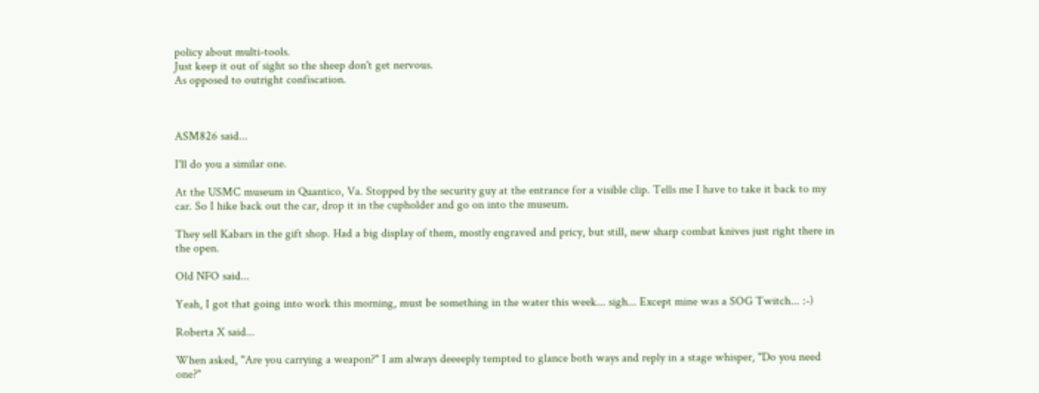policy about multi-tools.
Just keep it out of sight so the sheep don't get nervous.
As opposed to outright confiscation.



ASM826 said...

I'll do you a similar one.

At the USMC museum in Quantico, Va. Stopped by the security guy at the entrance for a visible clip. Tells me I have to take it back to my car. So I hike back out the car, drop it in the cupholder and go on into the museum.

They sell Kabars in the gift shop. Had a big display of them, mostly engraved and pricy, but still, new sharp combat knives just right there in the open.

Old NFO said...

Yeah, I got that going into work this morning, must be something in the water this week... sigh... Except mine was a SOG Twitch... :-)

Roberta X said...

When asked, "Are you carrying a weapon?" I am always deeeeply tempted to glance both ways and reply in a stage whisper, "Do you need one?"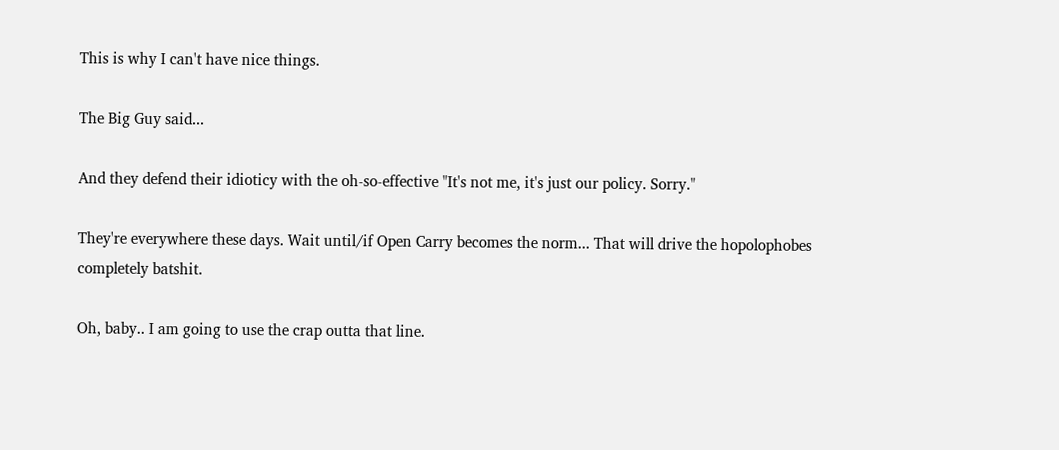This is why I can't have nice things.

The Big Guy said...

And they defend their idioticy with the oh-so-effective "It's not me, it's just our policy. Sorry."

They're everywhere these days. Wait until/if Open Carry becomes the norm... That will drive the hopolophobes completely batshit.

Oh, baby.. I am going to use the crap outta that line.